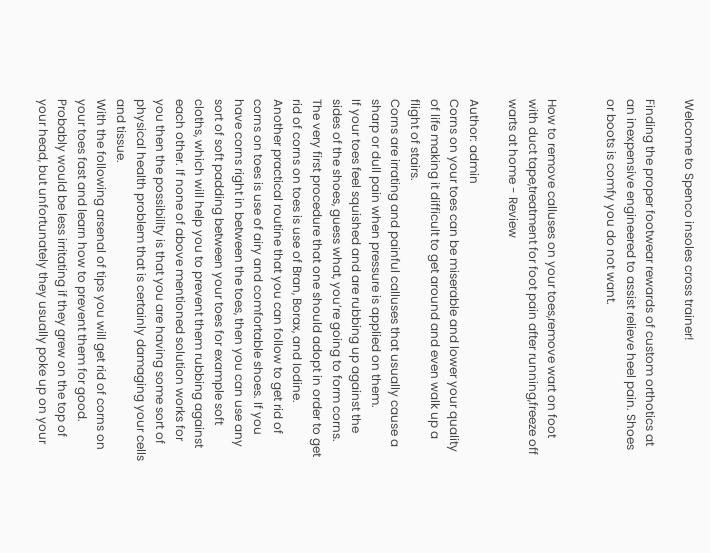Welcome to Spenco insoles cross trainer!

Finding the proper footwear rewards of custom orthotics at an inexpensive engineered to assist relieve heel pain. Shoes or boots is comfy you do not want.


How to remove calluses on your toes,remove wart on foot with duct tape,treatment for foot pain after running,freeze off warts at home - Review

Author: admin
Corns on your toes can be miserable and lower your quality of life making it difficult to get around and even walk up a flight of stairs.
Corns are irrating and painful calluses that usually cause a sharp or dull pain when pressure is applied on them.
If your toes feel squished and are rubbing up against the sides of the shoes, guess what, you’re going to form corns. The very first procedure that one should adopt in order to get rid of corns on toes is use of Bran, Borax, and Iodine.
Another practical routine that you can follow to get rid of corns on toes is use of airy and comfortable shoes. If you have corns right in between the toes, then you can use any sort of soft padding between your toes for example soft cloths, which will help you to prevent them rubbing against each other. If none of above mentioned solution works for you then the possibility is that you are having some sort of physical health problem that is certainly damaging your cells and tissue.
With the following arsenal of tips you will get rid of corns on your toes fast and learn how to prevent them for good. Probably would be less irritating if they grew on the top of your head, but unfortunately they usually poke up on your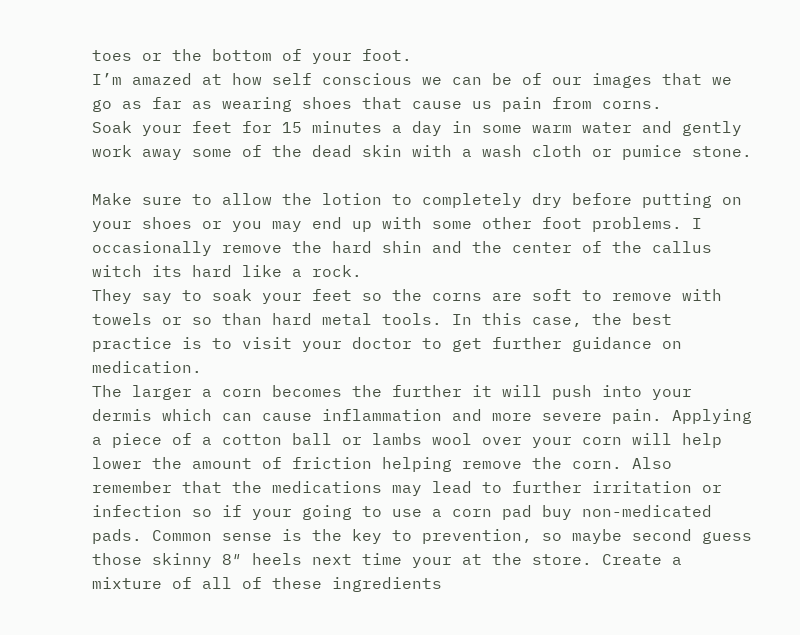toes or the bottom of your foot.
I’m amazed at how self conscious we can be of our images that we go as far as wearing shoes that cause us pain from corns.
Soak your feet for 15 minutes a day in some warm water and gently work away some of the dead skin with a wash cloth or pumice stone.

Make sure to allow the lotion to completely dry before putting on your shoes or you may end up with some other foot problems. I occasionally remove the hard shin and the center of the callus witch its hard like a rock.
They say to soak your feet so the corns are soft to remove with towels or so than hard metal tools. In this case, the best practice is to visit your doctor to get further guidance on medication.
The larger a corn becomes the further it will push into your dermis which can cause inflammation and more severe pain. Applying a piece of a cotton ball or lambs wool over your corn will help lower the amount of friction helping remove the corn. Also remember that the medications may lead to further irritation or infection so if your going to use a corn pad buy non-medicated pads. Common sense is the key to prevention, so maybe second guess those skinny 8″ heels next time your at the store. Create a mixture of all of these ingredients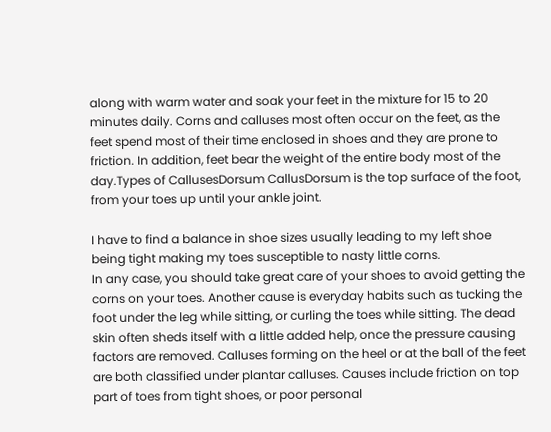along with warm water and soak your feet in the mixture for 15 to 20 minutes daily. Corns and calluses most often occur on the feet, as the feet spend most of their time enclosed in shoes and they are prone to friction. In addition, feet bear the weight of the entire body most of the day.Types of CallusesDorsum CallusDorsum is the top surface of the foot, from your toes up until your ankle joint.

I have to find a balance in shoe sizes usually leading to my left shoe being tight making my toes susceptible to nasty little corns.
In any case, you should take great care of your shoes to avoid getting the corns on your toes. Another cause is everyday habits such as tucking the foot under the leg while sitting, or curling the toes while sitting. The dead skin often sheds itself with a little added help, once the pressure causing factors are removed. Calluses forming on the heel or at the ball of the feet are both classified under plantar calluses. Causes include friction on top part of toes from tight shoes, or poor personal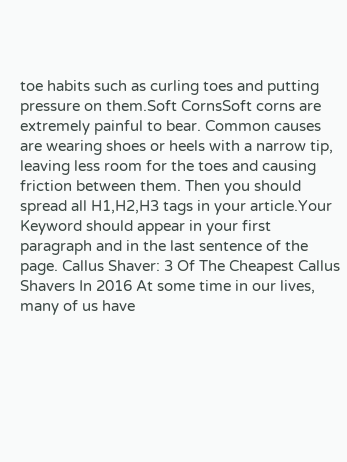toe habits such as curling toes and putting pressure on them.Soft CornsSoft corns are extremely painful to bear. Common causes are wearing shoes or heels with a narrow tip, leaving less room for the toes and causing friction between them. Then you should spread all H1,H2,H3 tags in your article.Your Keyword should appear in your first paragraph and in the last sentence of the page. Callus Shaver: 3 Of The Cheapest Callus Shavers In 2016 At some time in our lives, many of us have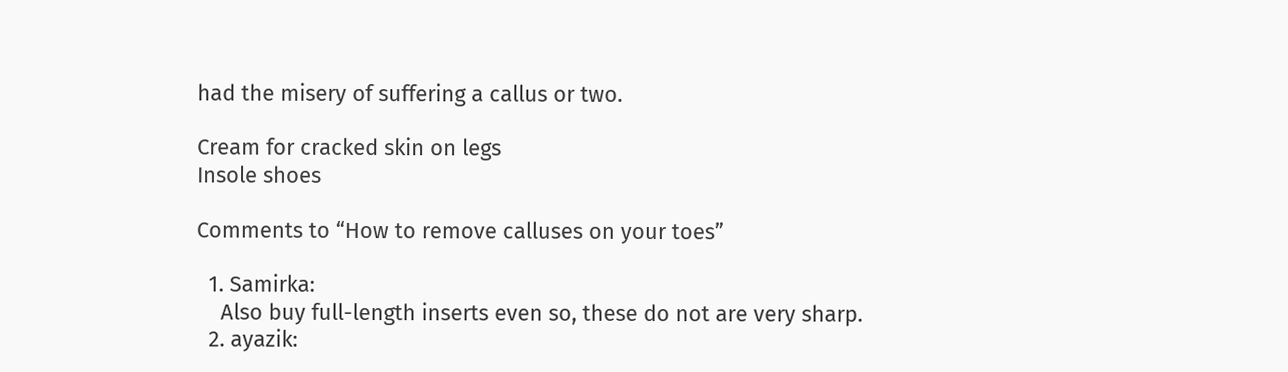had the misery of suffering a callus or two.

Cream for cracked skin on legs
Insole shoes

Comments to “How to remove calluses on your toes”

  1. Samirka:
    Also buy full-length inserts even so, these do not are very sharp.
  2. ayazik: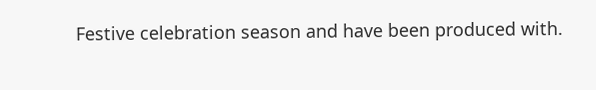Festive celebration season and have been produced with.